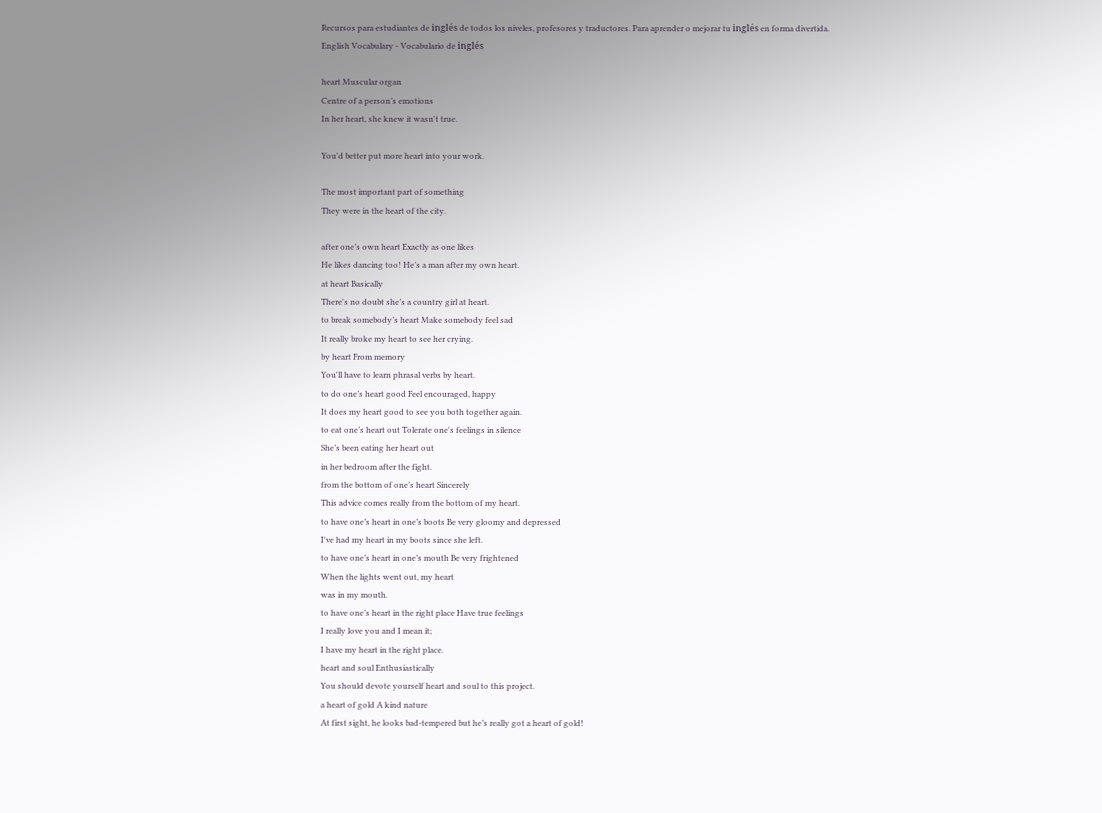Recursos para estudiantes de inglés de todos los niveles, profesores y traductores. Para aprender o mejorar tu inglés en forma divertida.
English Vocabulary - Vocabulario de inglés

heart Muscular organ
Centre of a person’s emotions
In her heart, she knew it wasn't true.

You'd better put more heart into your work.

The most important part of something
They were in the heart of the city.

after one’s own heart Exactly as one likes
He likes dancing too! He’s a man after my own heart.
at heart Basically
There's no doubt she’s a country girl at heart.
to break somebody’s heart Make somebody feel sad
It really broke my heart to see her crying.
by heart From memory
You'll have to learn phrasal verbs by heart.
to do one’s heart good Feel encouraged, happy
It does my heart good to see you both together again.
to eat one’s heart out Tolerate one's feelings in silence
She’s been eating her heart out
in her bedroom after the fight.
from the bottom of one’s heart Sincerely
This advice comes really from the bottom of my heart.
to have one’s heart in one’s boots Be very gloomy and depressed
I've had my heart in my boots since she left.
to have one’s heart in one’s mouth Be very frightened
When the lights went out, my heart
was in my mouth.
to have one’s heart in the right place Have true feelings
I really love you and I mean it;
I have my heart in the right place.
heart and soul Enthusiastically
You should devote yourself heart and soul to this project.
a heart of gold A kind nature
At first sight, he looks bad-tempered but he’s really got a heart of gold!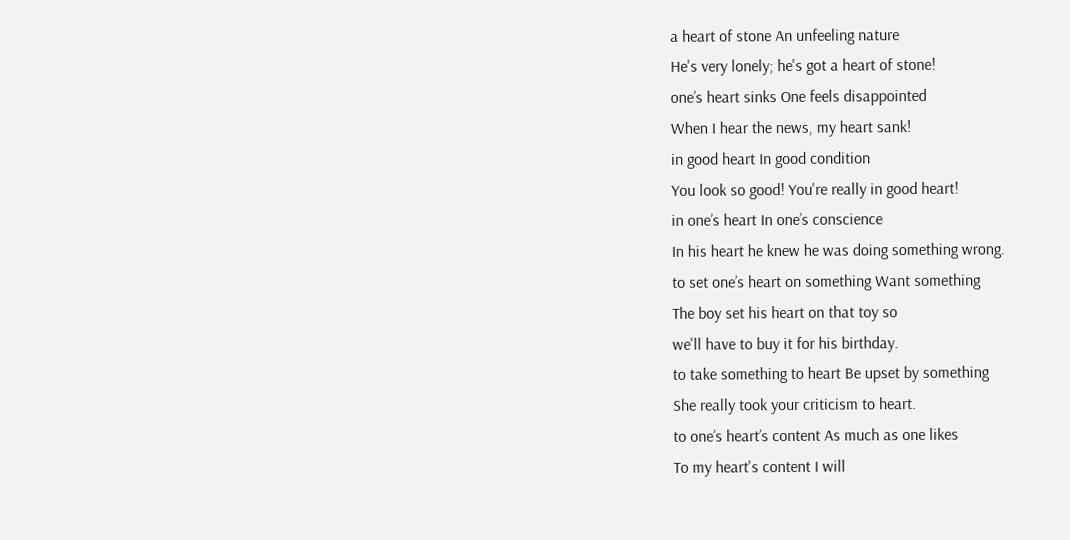a heart of stone An unfeeling nature
He's very lonely; he's got a heart of stone!
one’s heart sinks One feels disappointed
When I hear the news, my heart sank!
in good heart In good condition
You look so good! You're really in good heart!
in one’s heart In one’s conscience
In his heart he knew he was doing something wrong.
to set one’s heart on something Want something
The boy set his heart on that toy so
we'll have to buy it for his birthday.
to take something to heart Be upset by something
She really took your criticism to heart.
to one’s heart’s content As much as one likes
To my heart's content I will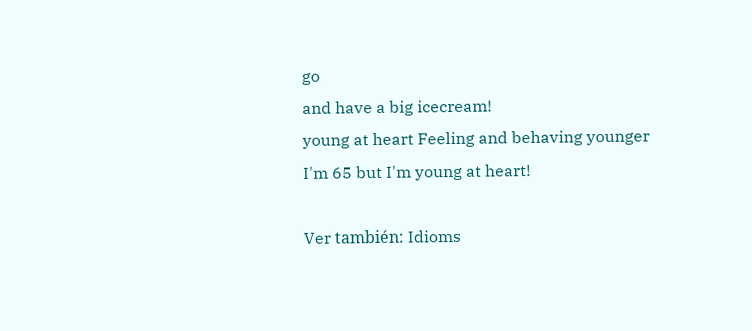go
and have a big icecream!
young at heart Feeling and behaving younger
I'm 65 but I'm young at heart!

Ver también: Idioms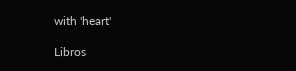with 'heart'

Libros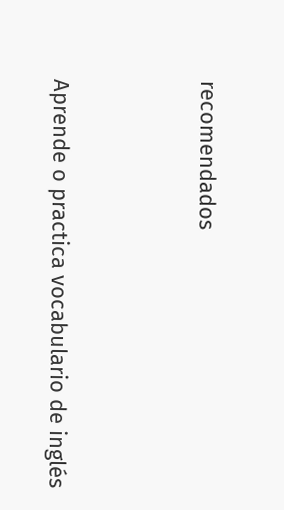recomendados




Aprende o practica vocabulario de inglés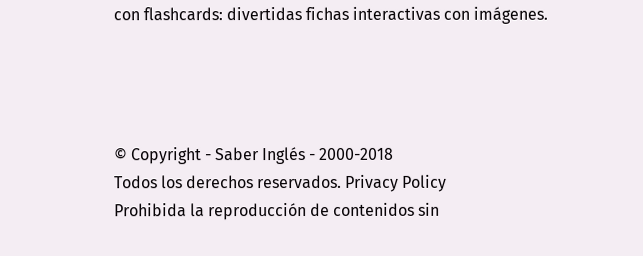con flashcards: divertidas fichas interactivas con imágenes.




© Copyright - Saber Inglés - 2000-2018
Todos los derechos reservados. Privacy Policy
Prohibida la reproducción de contenidos sin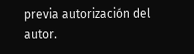previa autorización del autor.